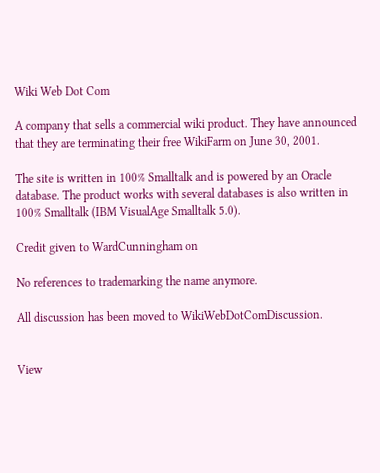Wiki Web Dot Com

A company that sells a commercial wiki product. They have announced that they are terminating their free WikiFarm on June 30, 2001.

The site is written in 100% Smalltalk and is powered by an Oracle database. The product works with several databases is also written in 100% Smalltalk (IBM VisualAge Smalltalk 5.0).

Credit given to WardCunningham on

No references to trademarking the name anymore.

All discussion has been moved to WikiWebDotComDiscussion.


View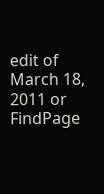edit of March 18, 2011 or FindPage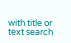with title or text search